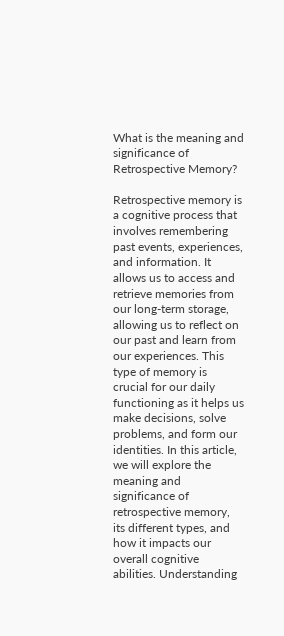What is the meaning and significance of Retrospective Memory?

Retrospective memory is a cognitive process that involves remembering past events, experiences, and information. It allows us to access and retrieve memories from our long-term storage, allowing us to reflect on our past and learn from our experiences. This type of memory is crucial for our daily functioning as it helps us make decisions, solve problems, and form our identities. In this article, we will explore the meaning and significance of retrospective memory, its different types, and how it impacts our overall cognitive abilities. Understanding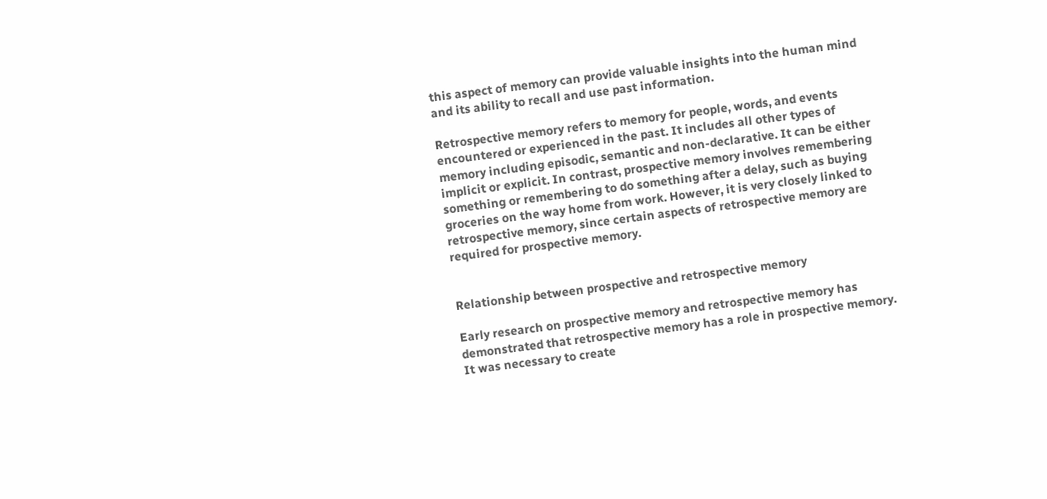this aspect of memory can provide valuable insights into the human mind and its ability to recall and use past information.

Retrospective memory refers to memory for people, words, and events encountered or experienced in the past. It includes all other types of memory including episodic, semantic and non-declarative. It can be either implicit or explicit. In contrast, prospective memory involves remembering something or remembering to do something after a delay, such as buying groceries on the way home from work. However, it is very closely linked to retrospective memory, since certain aspects of retrospective memory are required for prospective memory.


Relationship between prospective and retrospective memory

Early research on prospective memory and retrospective memory has demonstrated that retrospective memory has a role in prospective memory. It was necessary to create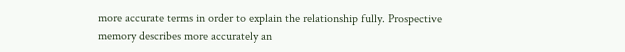more accurate terms in order to explain the relationship fully. Prospective memory describes more accurately an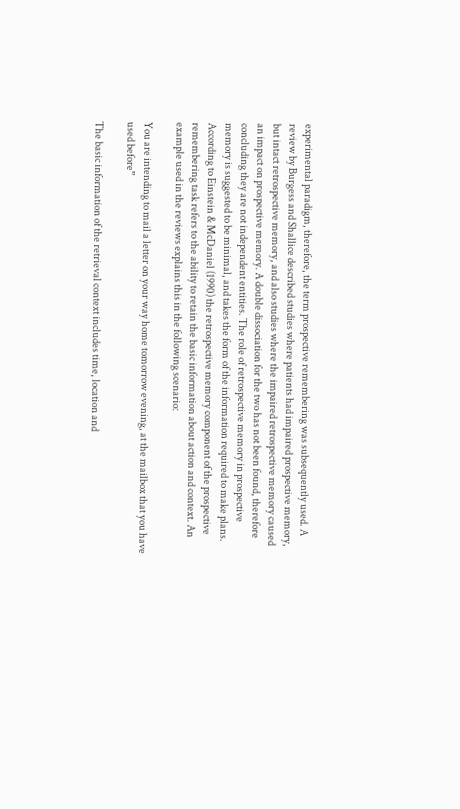experimental paradigm, therefore, the term prospective remembering was subsequently used. A review by Burgess and Shallice described studies where patients had impaired prospective memory, but intact retrospective memory, and also studies where the impaired retrospective memory caused an impact on prospective memory. A double dissociation for the two has not been found, therefore concluding they are not independent entities. The role of retrospective memory in prospective memory is suggested to be minimal, and takes the form of the information required to make plans. According to Einstein & McDaniel (1990) the retrospective memory component of the prospective remembering task refers to the ability to retain the basic information about action and context. An example used in the reviews explains this in the following scenario:

You are intending to mail a letter on your way home tomorrow evening, at the mailbox that you have used before”

The basic information of the retrieval context includes time, location and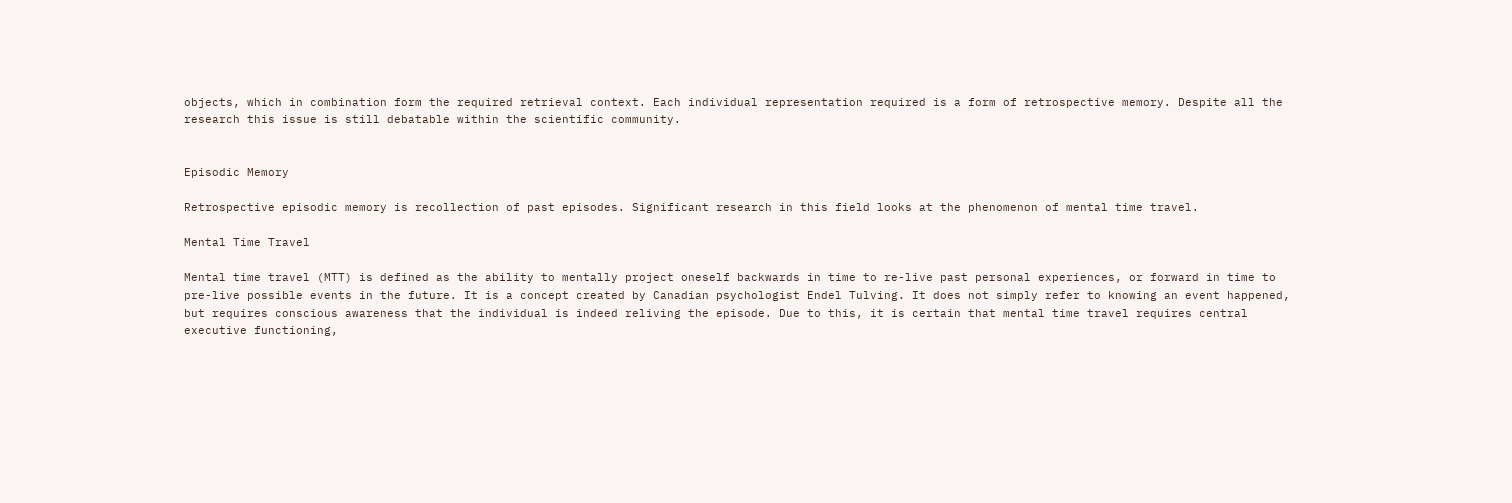objects, which in combination form the required retrieval context. Each individual representation required is a form of retrospective memory. Despite all the research this issue is still debatable within the scientific community.


Episodic Memory

Retrospective episodic memory is recollection of past episodes. Significant research in this field looks at the phenomenon of mental time travel.

Mental Time Travel

Mental time travel (MTT) is defined as the ability to mentally project oneself backwards in time to re-live past personal experiences, or forward in time to pre-live possible events in the future. It is a concept created by Canadian psychologist Endel Tulving. It does not simply refer to knowing an event happened, but requires conscious awareness that the individual is indeed reliving the episode. Due to this, it is certain that mental time travel requires central executive functioning,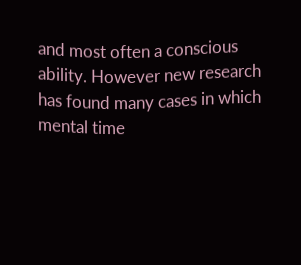and most often a conscious ability. However new research has found many cases in which mental time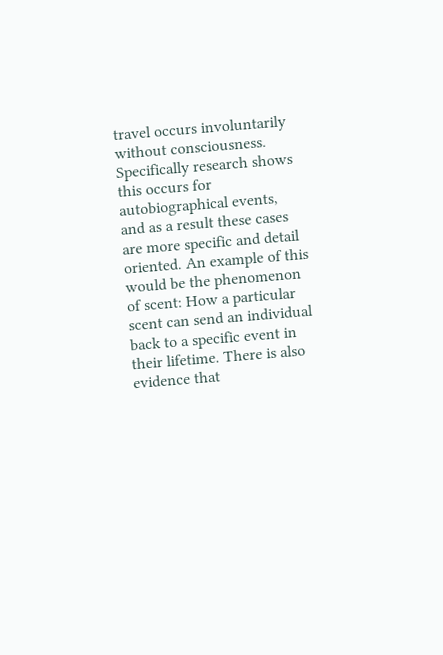travel occurs involuntarily without consciousness. Specifically research shows this occurs for autobiographical events, and as a result these cases are more specific and detail oriented. An example of this would be the phenomenon of scent: How a particular scent can send an individual back to a specific event in their lifetime. There is also evidence that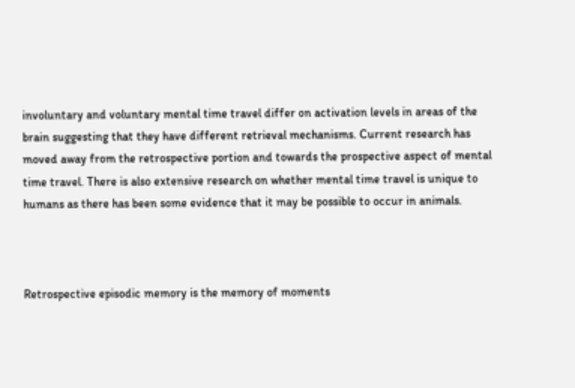involuntary and voluntary mental time travel differ on activation levels in areas of the brain suggesting that they have different retrieval mechanisms. Current research has moved away from the retrospective portion and towards the prospective aspect of mental time travel. There is also extensive research on whether mental time travel is unique to humans as there has been some evidence that it may be possible to occur in animals.



Retrospective episodic memory is the memory of moments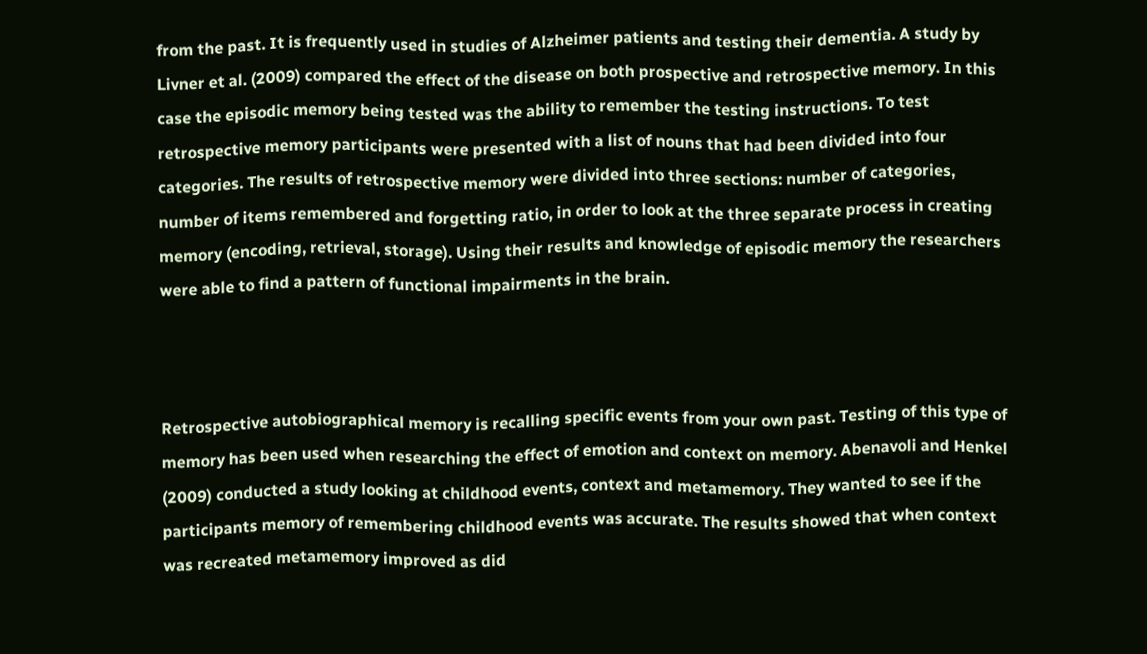from the past. It is frequently used in studies of Alzheimer patients and testing their dementia. A study by Livner et al. (2009) compared the effect of the disease on both prospective and retrospective memory. In this case the episodic memory being tested was the ability to remember the testing instructions. To test retrospective memory participants were presented with a list of nouns that had been divided into four categories. The results of retrospective memory were divided into three sections: number of categories, number of items remembered and forgetting ratio, in order to look at the three separate process in creating memory (encoding, retrieval, storage). Using their results and knowledge of episodic memory the researchers were able to find a pattern of functional impairments in the brain.



Retrospective autobiographical memory is recalling specific events from your own past. Testing of this type of memory has been used when researching the effect of emotion and context on memory. Abenavoli and Henkel (2009) conducted a study looking at childhood events, context and metamemory. They wanted to see if the participants memory of remembering childhood events was accurate. The results showed that when context was recreated metamemory improved as did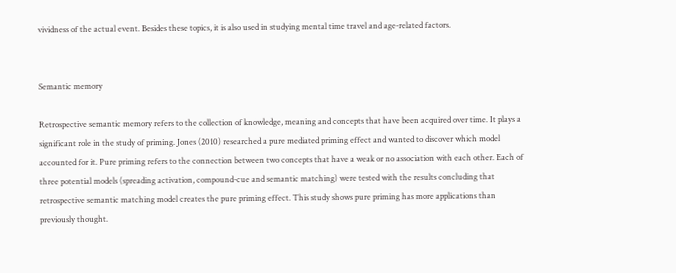vividness of the actual event. Besides these topics, it is also used in studying mental time travel and age-related factors.


Semantic memory

Retrospective semantic memory refers to the collection of knowledge, meaning and concepts that have been acquired over time. It plays a significant role in the study of priming. Jones (2010) researched a pure mediated priming effect and wanted to discover which model accounted for it. Pure priming refers to the connection between two concepts that have a weak or no association with each other. Each of three potential models (spreading activation, compound-cue and semantic matching) were tested with the results concluding that retrospective semantic matching model creates the pure priming effect. This study shows pure priming has more applications than previously thought.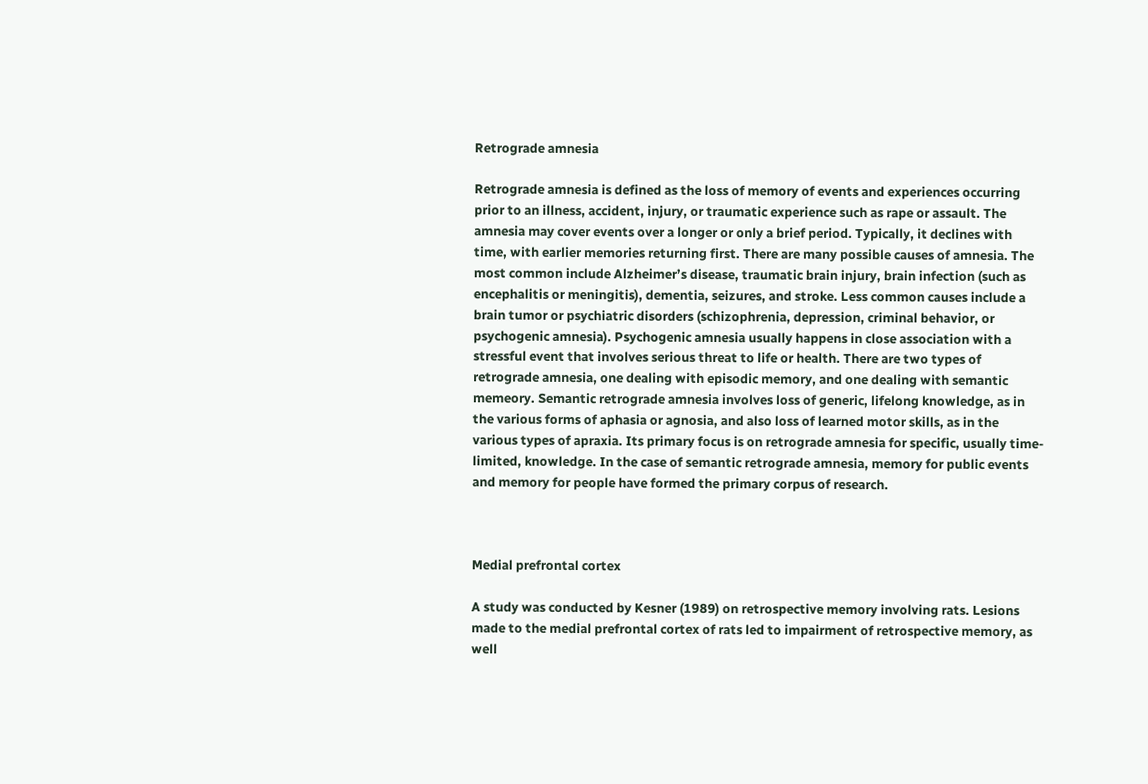Retrograde amnesia

Retrograde amnesia is defined as the loss of memory of events and experiences occurring prior to an illness, accident, injury, or traumatic experience such as rape or assault. The amnesia may cover events over a longer or only a brief period. Typically, it declines with time, with earlier memories returning first. There are many possible causes of amnesia. The most common include Alzheimer’s disease, traumatic brain injury, brain infection (such as encephalitis or meningitis), dementia, seizures, and stroke. Less common causes include a brain tumor or psychiatric disorders (schizophrenia, depression, criminal behavior, or psychogenic amnesia). Psychogenic amnesia usually happens in close association with a stressful event that involves serious threat to life or health. There are two types of retrograde amnesia, one dealing with episodic memory, and one dealing with semantic memeory. Semantic retrograde amnesia involves loss of generic, lifelong knowledge, as in the various forms of aphasia or agnosia, and also loss of learned motor skills, as in the various types of apraxia. Its primary focus is on retrograde amnesia for specific, usually time-limited, knowledge. In the case of semantic retrograde amnesia, memory for public events and memory for people have formed the primary corpus of research.



Medial prefrontal cortex

A study was conducted by Kesner (1989) on retrospective memory involving rats. Lesions made to the medial prefrontal cortex of rats led to impairment of retrospective memory, as well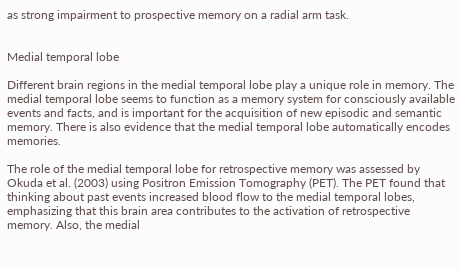as strong impairment to prospective memory on a radial arm task.


Medial temporal lobe

Different brain regions in the medial temporal lobe play a unique role in memory. The medial temporal lobe seems to function as a memory system for consciously available events and facts, and is important for the acquisition of new episodic and semantic memory. There is also evidence that the medial temporal lobe automatically encodes memories.

The role of the medial temporal lobe for retrospective memory was assessed by Okuda et al. (2003) using Positron Emission Tomography (PET). The PET found that thinking about past events increased blood flow to the medial temporal lobes, emphasizing that this brain area contributes to the activation of retrospective memory. Also, the medial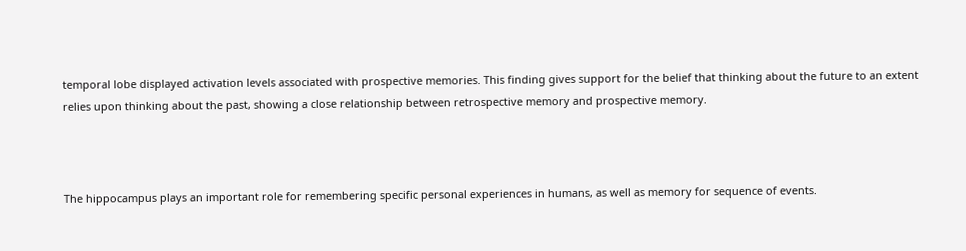temporal lobe displayed activation levels associated with prospective memories. This finding gives support for the belief that thinking about the future to an extent relies upon thinking about the past, showing a close relationship between retrospective memory and prospective memory.



The hippocampus plays an important role for remembering specific personal experiences in humans, as well as memory for sequence of events.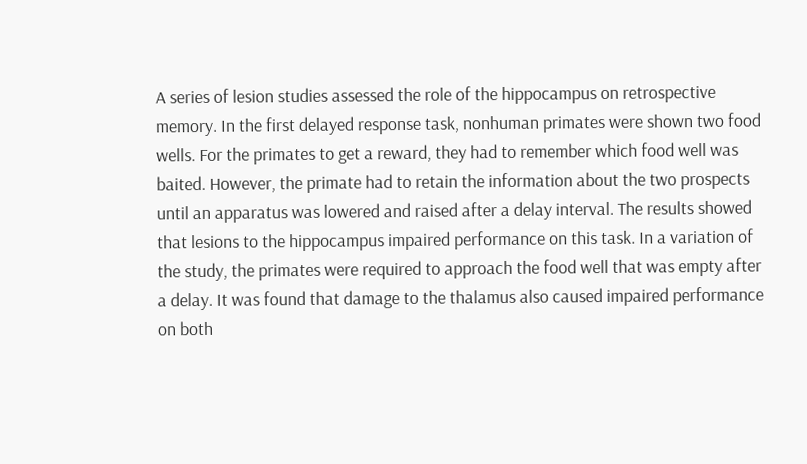A series of lesion studies assessed the role of the hippocampus on retrospective memory. In the first delayed response task, nonhuman primates were shown two food wells. For the primates to get a reward, they had to remember which food well was baited. However, the primate had to retain the information about the two prospects until an apparatus was lowered and raised after a delay interval. The results showed that lesions to the hippocampus impaired performance on this task. In a variation of the study, the primates were required to approach the food well that was empty after a delay. It was found that damage to the thalamus also caused impaired performance on both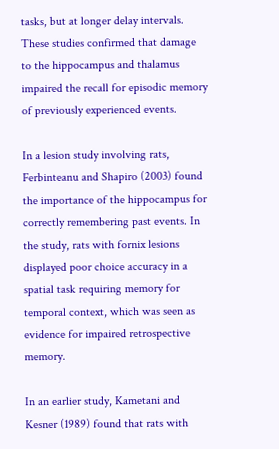tasks, but at longer delay intervals. These studies confirmed that damage to the hippocampus and thalamus impaired the recall for episodic memory of previously experienced events.

In a lesion study involving rats, Ferbinteanu and Shapiro (2003) found the importance of the hippocampus for correctly remembering past events. In the study, rats with fornix lesions displayed poor choice accuracy in a spatial task requiring memory for temporal context, which was seen as evidence for impaired retrospective memory.

In an earlier study, Kametani and Kesner (1989) found that rats with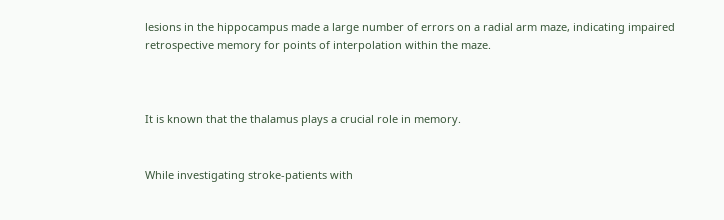lesions in the hippocampus made a large number of errors on a radial arm maze, indicating impaired retrospective memory for points of interpolation within the maze.



It is known that the thalamus plays a crucial role in memory.


While investigating stroke-patients with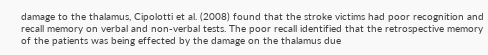damage to the thalamus, Cipolotti et al. (2008) found that the stroke victims had poor recognition and recall memory on verbal and non-verbal tests. The poor recall identified that the retrospective memory of the patients was being effected by the damage on the thalamus due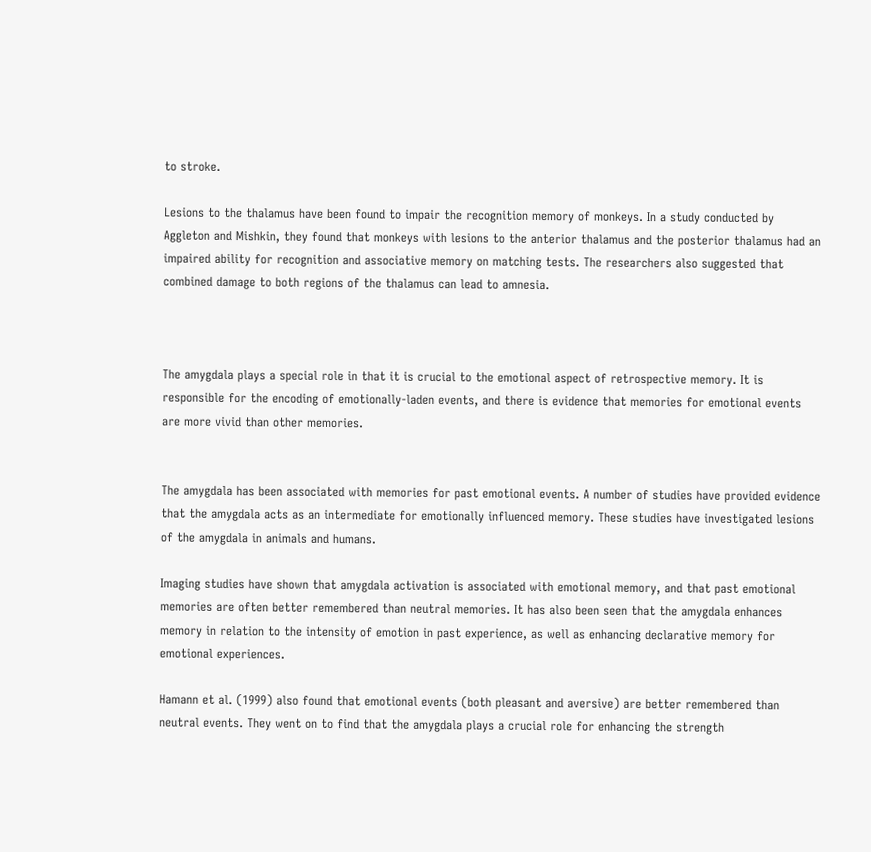to stroke.

Lesions to the thalamus have been found to impair the recognition memory of monkeys. In a study conducted by Aggleton and Mishkin, they found that monkeys with lesions to the anterior thalamus and the posterior thalamus had an impaired ability for recognition and associative memory on matching tests. The researchers also suggested that combined damage to both regions of the thalamus can lead to amnesia.



The amygdala plays a special role in that it is crucial to the emotional aspect of retrospective memory. It is responsible for the encoding of emotionally-laden events, and there is evidence that memories for emotional events are more vivid than other memories.


The amygdala has been associated with memories for past emotional events. A number of studies have provided evidence that the amygdala acts as an intermediate for emotionally influenced memory. These studies have investigated lesions of the amygdala in animals and humans.

Imaging studies have shown that amygdala activation is associated with emotional memory, and that past emotional memories are often better remembered than neutral memories. It has also been seen that the amygdala enhances memory in relation to the intensity of emotion in past experience, as well as enhancing declarative memory for emotional experiences.

Hamann et al. (1999) also found that emotional events (both pleasant and aversive) are better remembered than neutral events. They went on to find that the amygdala plays a crucial role for enhancing the strength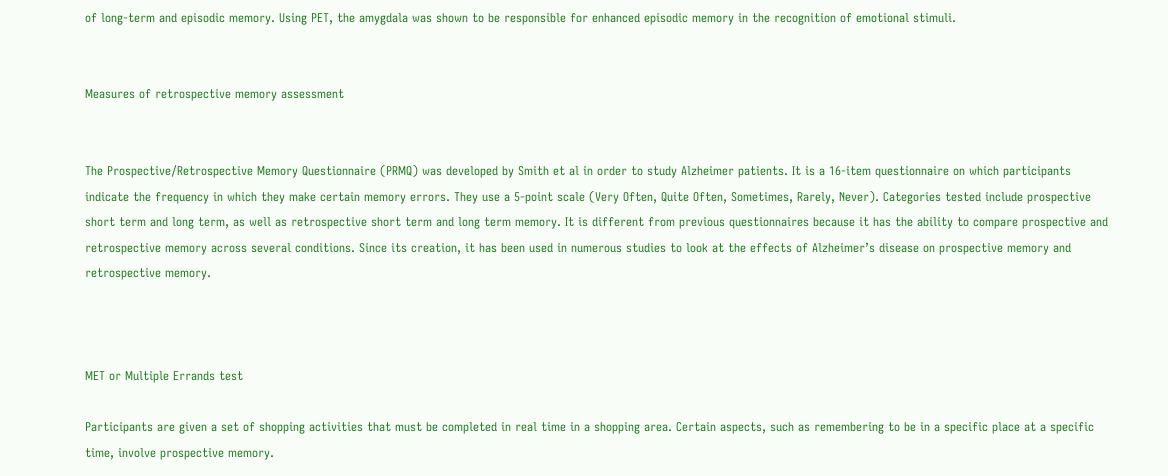of long-term and episodic memory. Using PET, the amygdala was shown to be responsible for enhanced episodic memory in the recognition of emotional stimuli.


Measures of retrospective memory assessment


The Prospective/Retrospective Memory Questionnaire (PRMQ) was developed by Smith et al in order to study Alzheimer patients. It is a 16-item questionnaire on which participants indicate the frequency in which they make certain memory errors. They use a 5-point scale (Very Often, Quite Often, Sometimes, Rarely, Never). Categories tested include prospective short term and long term, as well as retrospective short term and long term memory. It is different from previous questionnaires because it has the ability to compare prospective and retrospective memory across several conditions. Since its creation, it has been used in numerous studies to look at the effects of Alzheimer’s disease on prospective memory and retrospective memory.



MET or Multiple Errands test

Participants are given a set of shopping activities that must be completed in real time in a shopping area. Certain aspects, such as remembering to be in a specific place at a specific time, involve prospective memory.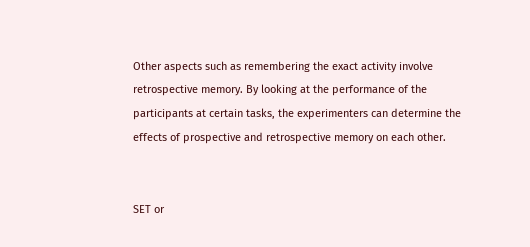Other aspects such as remembering the exact activity involve retrospective memory. By looking at the performance of the participants at certain tasks, the experimenters can determine the effects of prospective and retrospective memory on each other.


SET or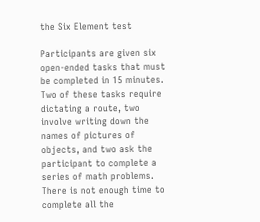the Six Element test

Participants are given six open-ended tasks that must be completed in 15 minutes. Two of these tasks require dictating a route, two involve writing down the names of pictures of objects, and two ask the participant to complete a series of math problems. There is not enough time to complete all the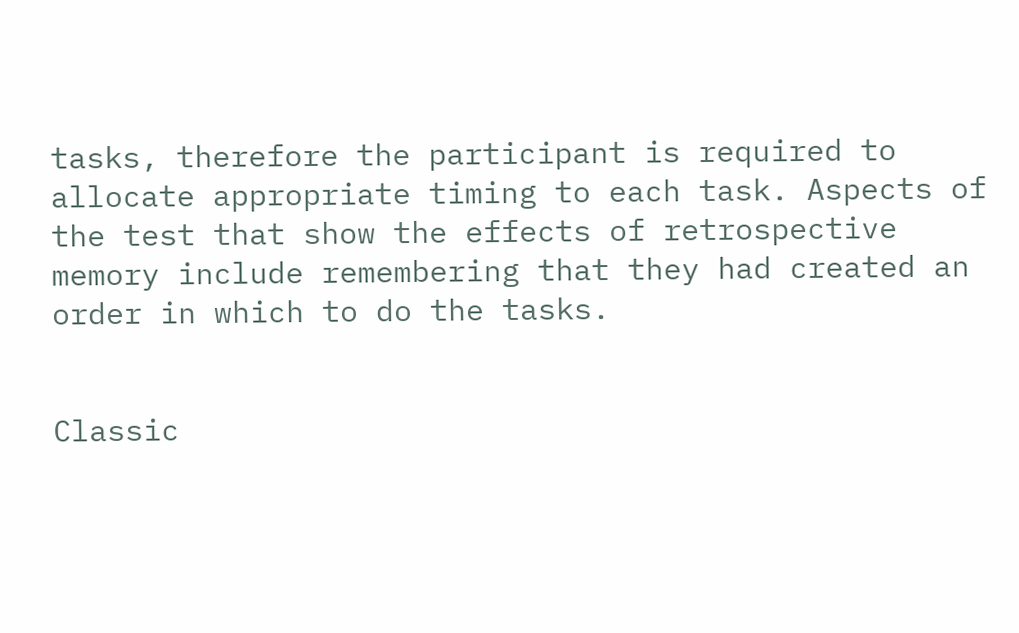tasks, therefore the participant is required to allocate appropriate timing to each task. Aspects of the test that show the effects of retrospective memory include remembering that they had created an order in which to do the tasks.


Classic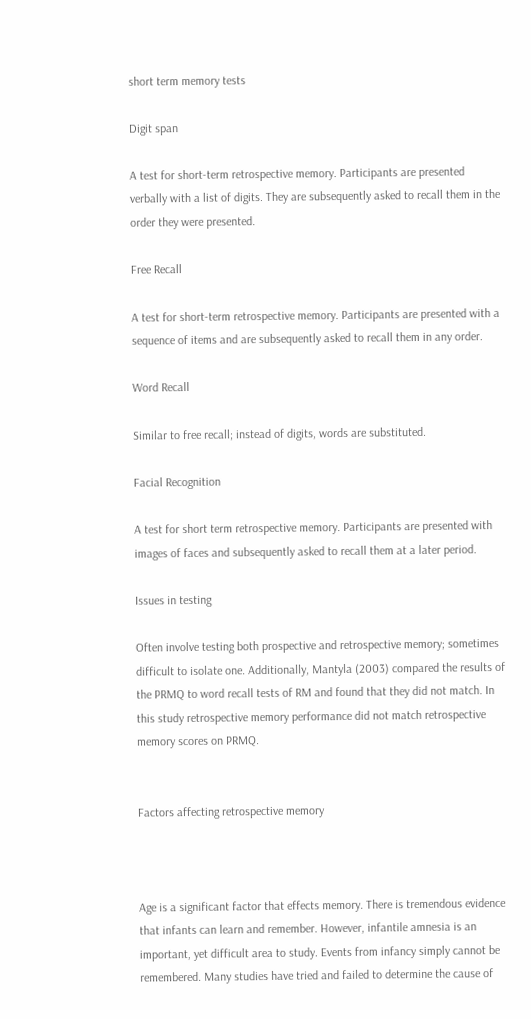short term memory tests

Digit span

A test for short-term retrospective memory. Participants are presented verbally with a list of digits. They are subsequently asked to recall them in the order they were presented.

Free Recall

A test for short-term retrospective memory. Participants are presented with a sequence of items and are subsequently asked to recall them in any order.

Word Recall

Similar to free recall; instead of digits, words are substituted.

Facial Recognition

A test for short term retrospective memory. Participants are presented with images of faces and subsequently asked to recall them at a later period.

Issues in testing

Often involve testing both prospective and retrospective memory; sometimes difficult to isolate one. Additionally, Mantyla (2003) compared the results of the PRMQ to word recall tests of RM and found that they did not match. In this study retrospective memory performance did not match retrospective memory scores on PRMQ.


Factors affecting retrospective memory



Age is a significant factor that effects memory. There is tremendous evidence that infants can learn and remember. However, infantile amnesia is an important, yet difficult area to study. Events from infancy simply cannot be remembered. Many studies have tried and failed to determine the cause of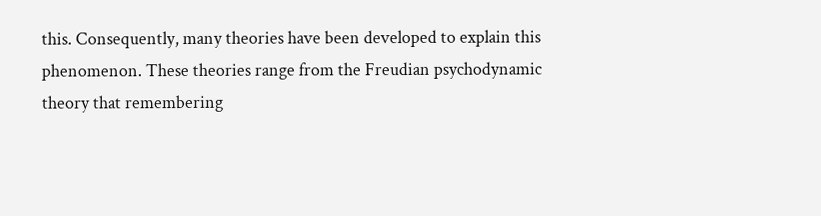this. Consequently, many theories have been developed to explain this phenomenon. These theories range from the Freudian psychodynamic theory that remembering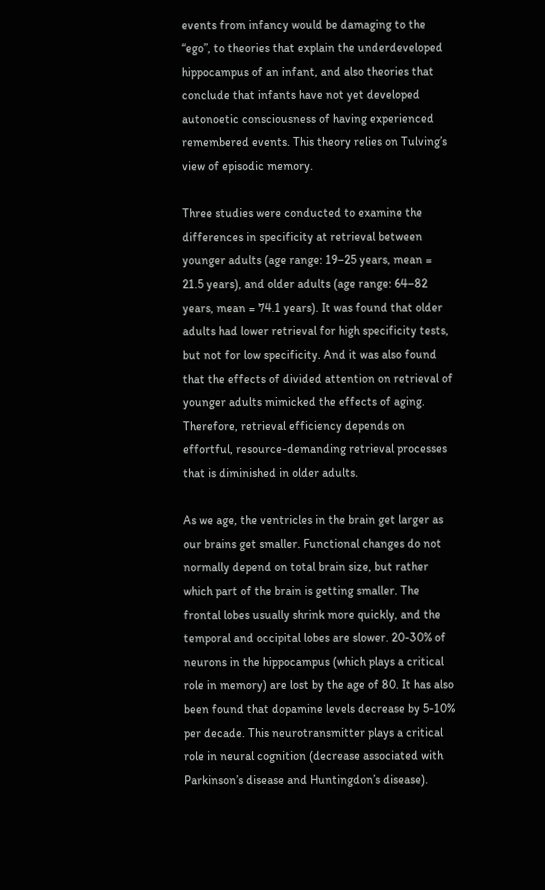events from infancy would be damaging to the “ego”, to theories that explain the underdeveloped hippocampus of an infant, and also theories that conclude that infants have not yet developed autonoetic consciousness of having experienced remembered events. This theory relies on Tulving’s view of episodic memory.

Three studies were conducted to examine the differences in specificity at retrieval between younger adults (age range: 19–25 years, mean = 21.5 years), and older adults (age range: 64–82 years, mean = 74.1 years). It was found that older adults had lower retrieval for high specificity tests, but not for low specificity. And it was also found that the effects of divided attention on retrieval of younger adults mimicked the effects of aging. Therefore, retrieval efficiency depends on effortful, resource-demanding retrieval processes that is diminished in older adults.

As we age, the ventricles in the brain get larger as our brains get smaller. Functional changes do not normally depend on total brain size, but rather which part of the brain is getting smaller. The frontal lobes usually shrink more quickly, and the temporal and occipital lobes are slower. 20-30% of neurons in the hippocampus (which plays a critical role in memory) are lost by the age of 80. It has also been found that dopamine levels decrease by 5-10% per decade. This neurotransmitter plays a critical role in neural cognition (decrease associated with Parkinson’s disease and Huntingdon’s disease).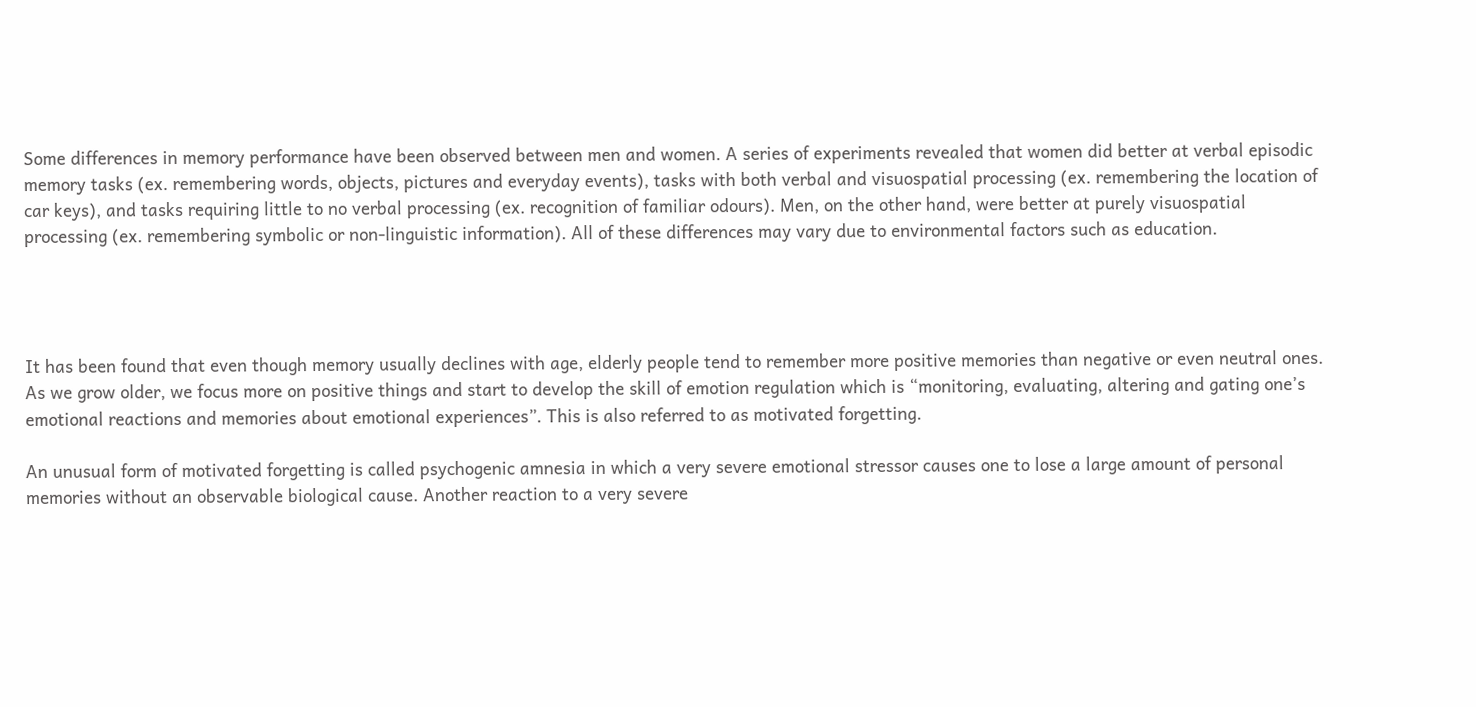Some differences in memory performance have been observed between men and women. A series of experiments revealed that women did better at verbal episodic memory tasks (ex. remembering words, objects, pictures and everyday events), tasks with both verbal and visuospatial processing (ex. remembering the location of car keys), and tasks requiring little to no verbal processing (ex. recognition of familiar odours). Men, on the other hand, were better at purely visuospatial processing (ex. remembering symbolic or non-linguistic information). All of these differences may vary due to environmental factors such as education.




It has been found that even though memory usually declines with age, elderly people tend to remember more positive memories than negative or even neutral ones. As we grow older, we focus more on positive things and start to develop the skill of emotion regulation which is “monitoring, evaluating, altering and gating one’s emotional reactions and memories about emotional experiences”. This is also referred to as motivated forgetting.

An unusual form of motivated forgetting is called psychogenic amnesia in which a very severe emotional stressor causes one to lose a large amount of personal memories without an observable biological cause. Another reaction to a very severe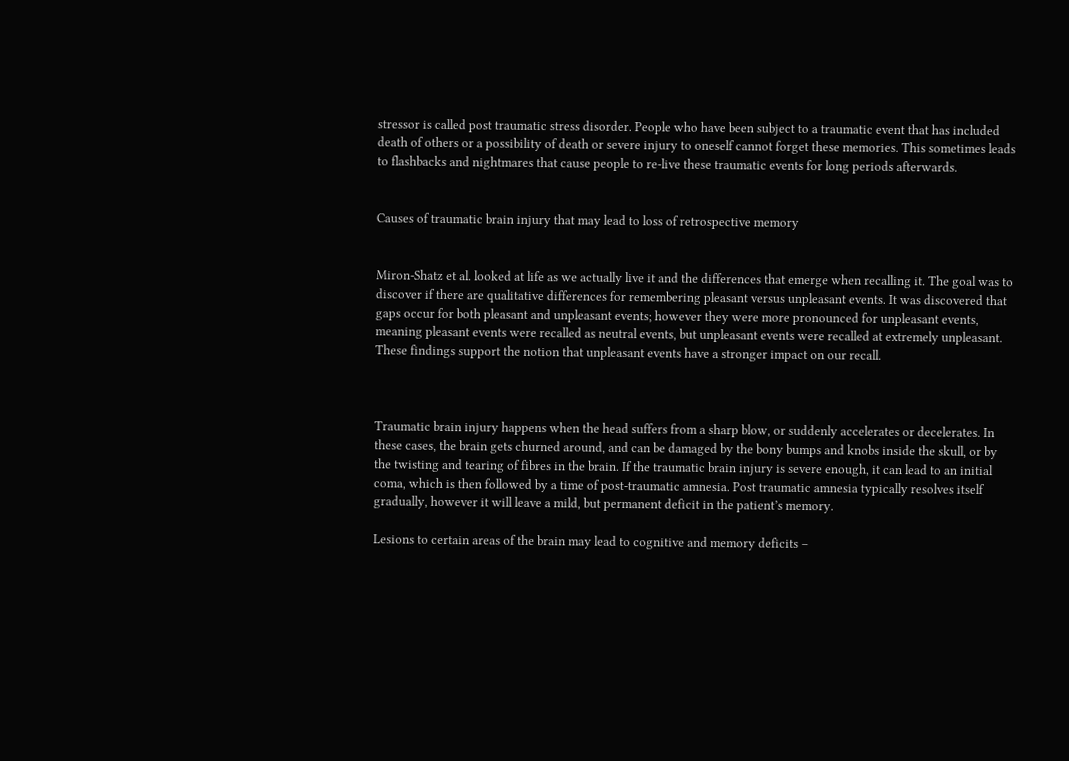stressor is called post traumatic stress disorder. People who have been subject to a traumatic event that has included death of others or a possibility of death or severe injury to oneself cannot forget these memories. This sometimes leads to flashbacks and nightmares that cause people to re-live these traumatic events for long periods afterwards.


Causes of traumatic brain injury that may lead to loss of retrospective memory


Miron-Shatz et al. looked at life as we actually live it and the differences that emerge when recalling it. The goal was to discover if there are qualitative differences for remembering pleasant versus unpleasant events. It was discovered that gaps occur for both pleasant and unpleasant events; however they were more pronounced for unpleasant events, meaning pleasant events were recalled as neutral events, but unpleasant events were recalled at extremely unpleasant. These findings support the notion that unpleasant events have a stronger impact on our recall.



Traumatic brain injury happens when the head suffers from a sharp blow, or suddenly accelerates or decelerates. In these cases, the brain gets churned around, and can be damaged by the bony bumps and knobs inside the skull, or by the twisting and tearing of fibres in the brain. If the traumatic brain injury is severe enough, it can lead to an initial coma, which is then followed by a time of post-traumatic amnesia. Post traumatic amnesia typically resolves itself gradually, however it will leave a mild, but permanent deficit in the patient’s memory.

Lesions to certain areas of the brain may lead to cognitive and memory deficits –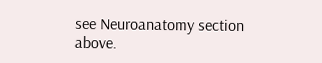see Neuroanatomy section above.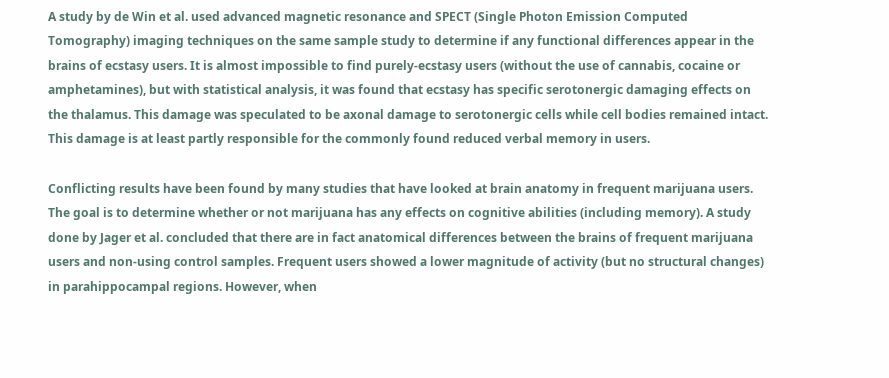A study by de Win et al. used advanced magnetic resonance and SPECT (Single Photon Emission Computed Tomography) imaging techniques on the same sample study to determine if any functional differences appear in the brains of ecstasy users. It is almost impossible to find purely-ecstasy users (without the use of cannabis, cocaine or amphetamines), but with statistical analysis, it was found that ecstasy has specific serotonergic damaging effects on the thalamus. This damage was speculated to be axonal damage to serotonergic cells while cell bodies remained intact. This damage is at least partly responsible for the commonly found reduced verbal memory in users.

Conflicting results have been found by many studies that have looked at brain anatomy in frequent marijuana users. The goal is to determine whether or not marijuana has any effects on cognitive abilities (including memory). A study done by Jager et al. concluded that there are in fact anatomical differences between the brains of frequent marijuana users and non-using control samples. Frequent users showed a lower magnitude of activity (but no structural changes) in parahippocampal regions. However, when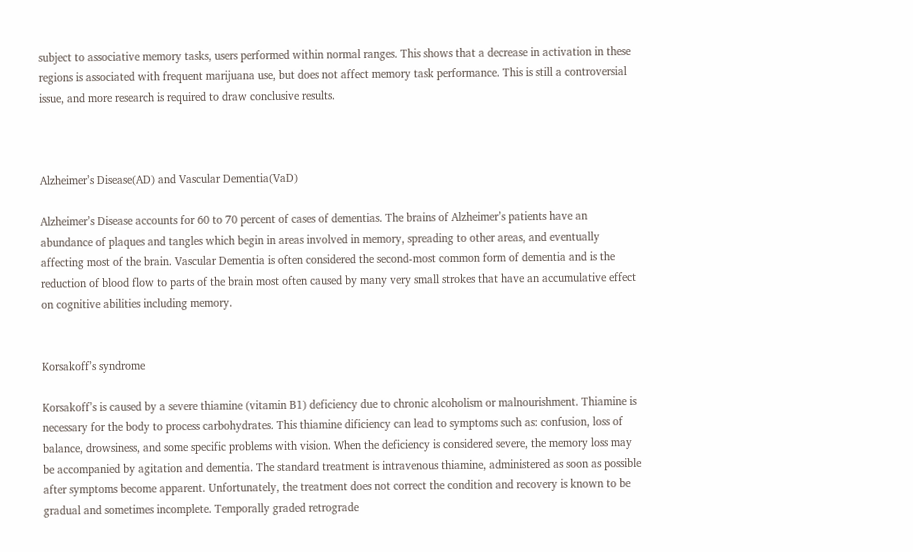subject to associative memory tasks, users performed within normal ranges. This shows that a decrease in activation in these regions is associated with frequent marijuana use, but does not affect memory task performance. This is still a controversial issue, and more research is required to draw conclusive results.



Alzheimer’s Disease(AD) and Vascular Dementia(VaD)

Alzheimer’s Disease accounts for 60 to 70 percent of cases of dementias. The brains of Alzheimer’s patients have an abundance of plaques and tangles which begin in areas involved in memory, spreading to other areas, and eventually affecting most of the brain. Vascular Dementia is often considered the second-most common form of dementia and is the reduction of blood flow to parts of the brain most often caused by many very small strokes that have an accumulative effect on cognitive abilities including memory.


Korsakoff’s syndrome

Korsakoff’s is caused by a severe thiamine (vitamin B1) deficiency due to chronic alcoholism or malnourishment. Thiamine is necessary for the body to process carbohydrates. This thiamine dificiency can lead to symptoms such as: confusion, loss of balance, drowsiness, and some specific problems with vision. When the deficiency is considered severe, the memory loss may be accompanied by agitation and dementia. The standard treatment is intravenous thiamine, administered as soon as possible after symptoms become apparent. Unfortunately, the treatment does not correct the condition and recovery is known to be gradual and sometimes incomplete. Temporally graded retrograde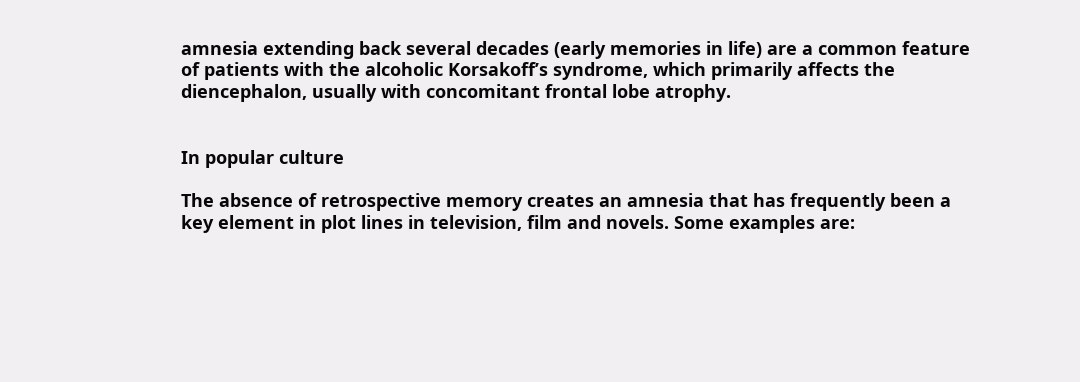amnesia extending back several decades (early memories in life) are a common feature of patients with the alcoholic Korsakoff’s syndrome, which primarily affects the diencephalon, usually with concomitant frontal lobe atrophy.


In popular culture

The absence of retrospective memory creates an amnesia that has frequently been a key element in plot lines in television, film and novels. Some examples are: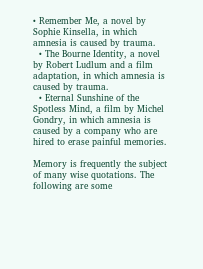• Remember Me, a novel by Sophie Kinsella, in which amnesia is caused by trauma.
  • The Bourne Identity, a novel by Robert Ludlum and a film adaptation, in which amnesia is caused by trauma.
  • Eternal Sunshine of the Spotless Mind, a film by Michel Gondry, in which amnesia is caused by a company who are hired to erase painful memories.

Memory is frequently the subject of many wise quotations. The following are some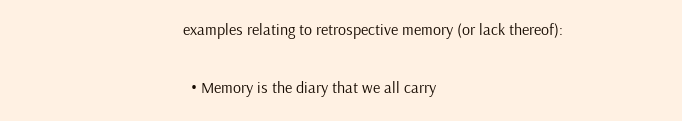examples relating to retrospective memory (or lack thereof):

  • Memory is the diary that we all carry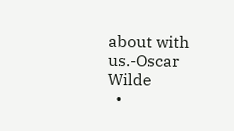about with us.-Oscar Wilde
  •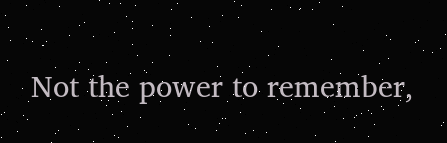Not the power to remember,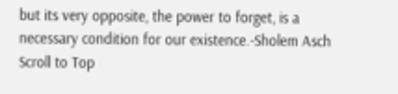but its very opposite, the power to forget, is a necessary condition for our existence.-Sholem Asch
Scroll to Top